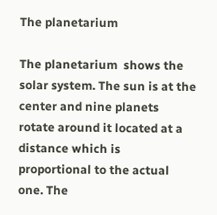The planetarium

The planetarium  shows the solar system. The sun is at the center and nine planets rotate around it located at a distance which is proportional to the actual one. The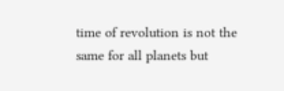time of revolution is not the same for all planets but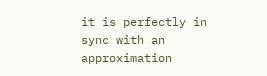it is perfectly in sync with an approximation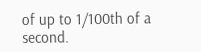of up to 1/100th of a second.